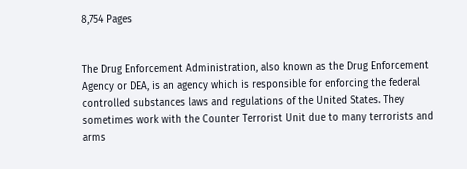8,754 Pages


The Drug Enforcement Administration, also known as the Drug Enforcement Agency or DEA, is an agency which is responsible for enforcing the federal controlled substances laws and regulations of the United States. They sometimes work with the Counter Terrorist Unit due to many terrorists and arms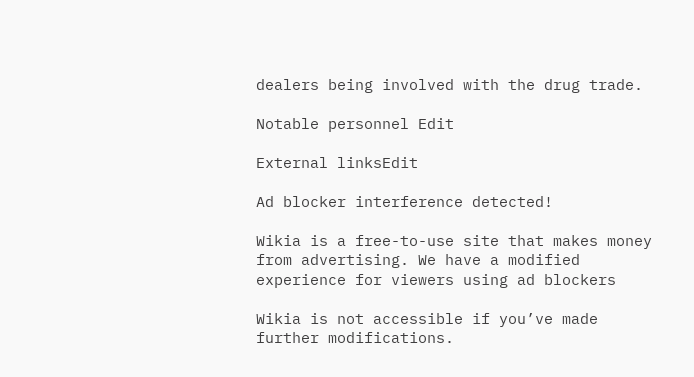dealers being involved with the drug trade.

Notable personnel Edit

External linksEdit

Ad blocker interference detected!

Wikia is a free-to-use site that makes money from advertising. We have a modified experience for viewers using ad blockers

Wikia is not accessible if you’ve made further modifications.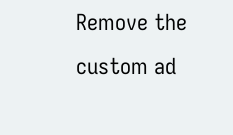Remove the custom ad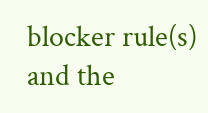blocker rule(s) and the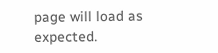page will load as expected.